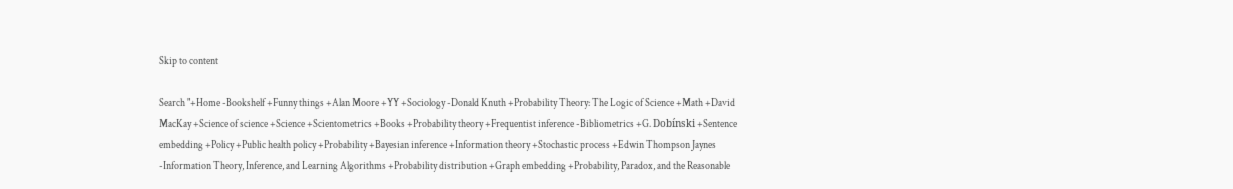Skip to content

Search "+Home -Bookshelf +Funny things +Alan Moore +YY +Sociology -Donald Knuth +Probability Theory: The Logic of Science +Math +David MacKay +Science of science +Science +Scientometrics +Books +Probability theory +Frequentist inference -Bibliometrics +G. Dobínski +Sentence embedding +Policy +Public health policy +Probability +Bayesian inference +Information theory +Stochastic process +Edwin Thompson Jaynes -Information Theory, Inference, and Learning Algorithms +Probability distribution +Graph embedding +Probability, Paradox, and the Reasonable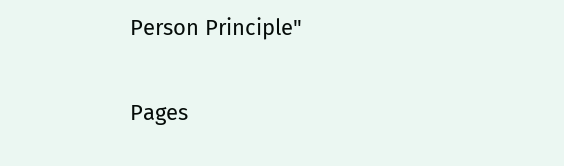Person Principle"

Pages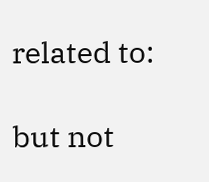related to:

but not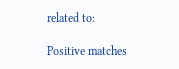related to:

Positive matches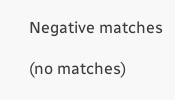Negative matches

(no matches)